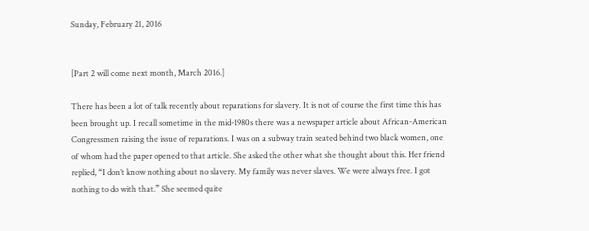Sunday, February 21, 2016


[Part 2 will come next month, March 2016.]

There has been a lot of talk recently about reparations for slavery. It is not of course the first time this has been brought up. I recall sometime in the mid-1980s there was a newspaper article about African-American Congressmen raising the issue of reparations. I was on a subway train seated behind two black women, one of whom had the paper opened to that article. She asked the other what she thought about this. Her friend replied, “I don’t know nothing about no slavery. My family was never slaves. We were always free. I got nothing to do with that.” She seemed quite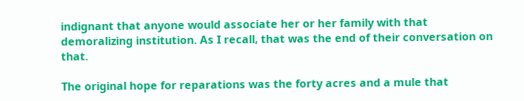indignant that anyone would associate her or her family with that demoralizing institution. As I recall, that was the end of their conversation on that.

The original hope for reparations was the forty acres and a mule that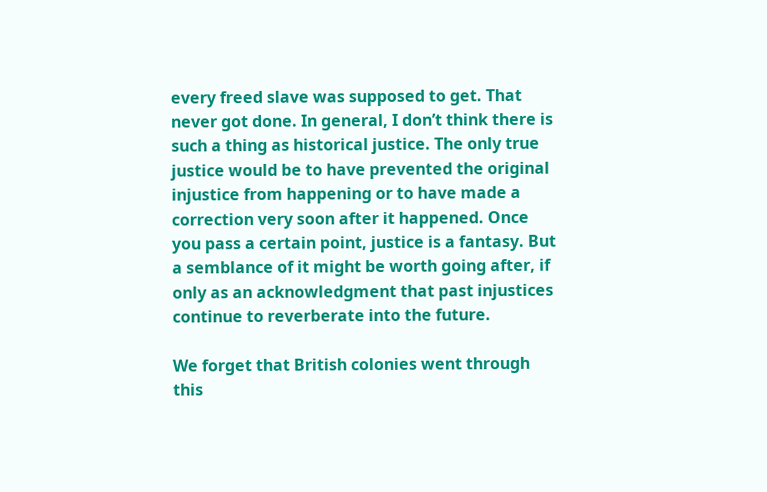every freed slave was supposed to get. That never got done. In general, I don’t think there is such a thing as historical justice. The only true justice would be to have prevented the original injustice from happening or to have made a correction very soon after it happened. Once you pass a certain point, justice is a fantasy. But a semblance of it might be worth going after, if only as an acknowledgment that past injustices continue to reverberate into the future.

We forget that British colonies went through this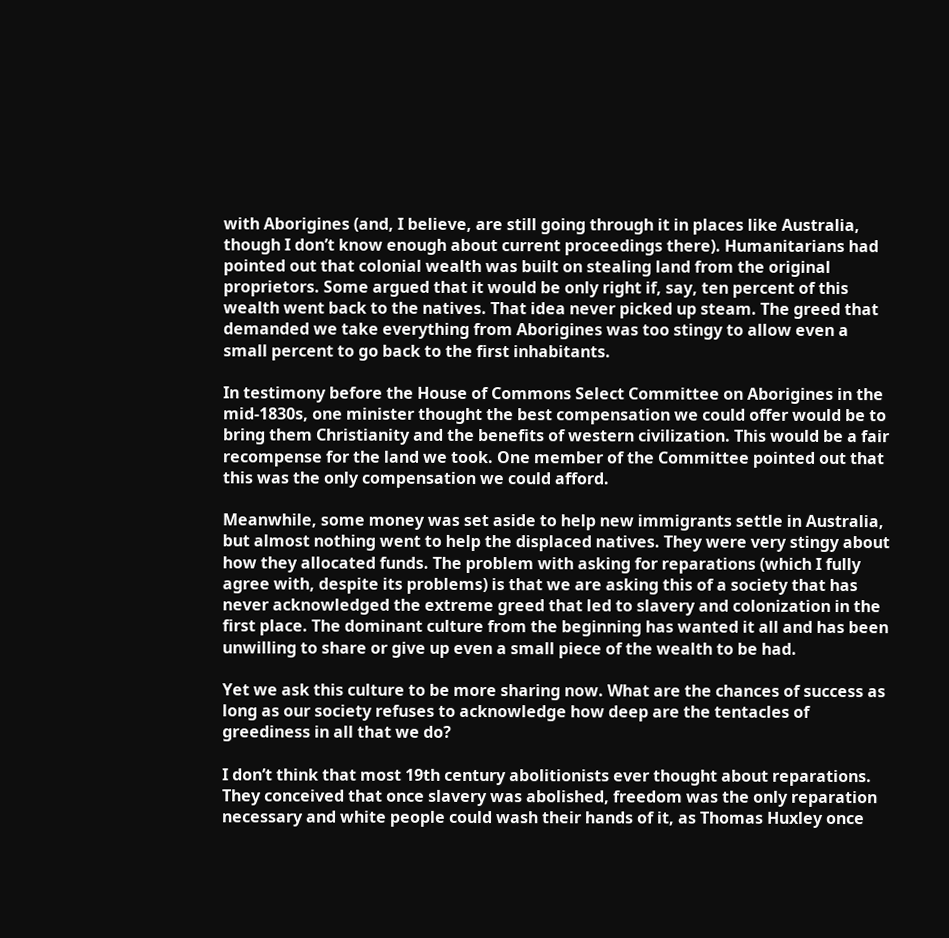with Aborigines (and, I believe, are still going through it in places like Australia, though I don’t know enough about current proceedings there). Humanitarians had pointed out that colonial wealth was built on stealing land from the original proprietors. Some argued that it would be only right if, say, ten percent of this wealth went back to the natives. That idea never picked up steam. The greed that demanded we take everything from Aborigines was too stingy to allow even a small percent to go back to the first inhabitants.

In testimony before the House of Commons Select Committee on Aborigines in the mid-1830s, one minister thought the best compensation we could offer would be to bring them Christianity and the benefits of western civilization. This would be a fair recompense for the land we took. One member of the Committee pointed out that this was the only compensation we could afford.

Meanwhile, some money was set aside to help new immigrants settle in Australia, but almost nothing went to help the displaced natives. They were very stingy about how they allocated funds. The problem with asking for reparations (which I fully agree with, despite its problems) is that we are asking this of a society that has never acknowledged the extreme greed that led to slavery and colonization in the first place. The dominant culture from the beginning has wanted it all and has been unwilling to share or give up even a small piece of the wealth to be had.

Yet we ask this culture to be more sharing now. What are the chances of success as long as our society refuses to acknowledge how deep are the tentacles of greediness in all that we do?

I don’t think that most 19th century abolitionists ever thought about reparations. They conceived that once slavery was abolished, freedom was the only reparation necessary and white people could wash their hands of it, as Thomas Huxley once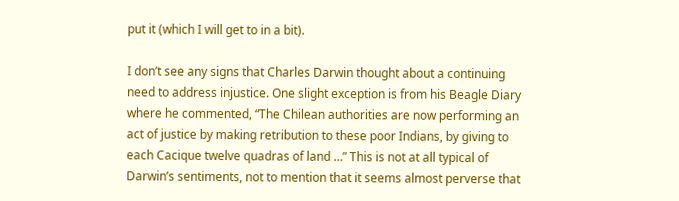put it (which I will get to in a bit).

I don’t see any signs that Charles Darwin thought about a continuing need to address injustice. One slight exception is from his Beagle Diary where he commented, “The Chilean authorities are now performing an act of justice by making retribution to these poor Indians, by giving to each Cacique twelve quadras of land …” This is not at all typical of Darwin’s sentiments, not to mention that it seems almost perverse that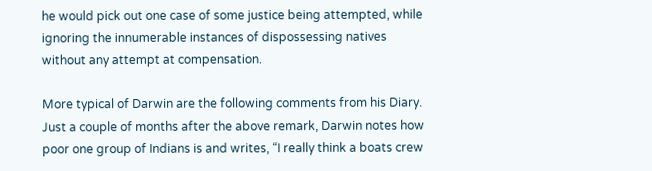he would pick out one case of some justice being attempted, while ignoring the innumerable instances of dispossessing natives without any attempt at compensation.

More typical of Darwin are the following comments from his Diary. Just a couple of months after the above remark, Darwin notes how poor one group of Indians is and writes, “I really think a boats crew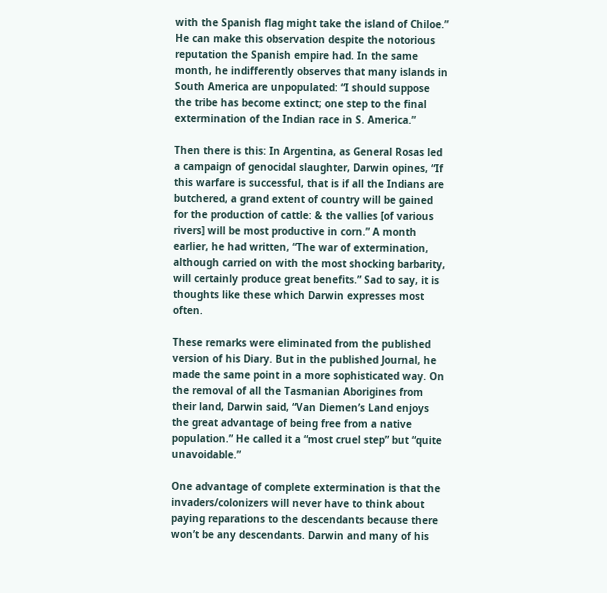with the Spanish flag might take the island of Chiloe.” He can make this observation despite the notorious reputation the Spanish empire had. In the same month, he indifferently observes that many islands in South America are unpopulated: “I should suppose the tribe has become extinct; one step to the final extermination of the Indian race in S. America.”

Then there is this: In Argentina, as General Rosas led a campaign of genocidal slaughter, Darwin opines, “If this warfare is successful, that is if all the Indians are butchered, a grand extent of country will be gained for the production of cattle: & the vallies [of various rivers] will be most productive in corn.” A month earlier, he had written, “The war of extermination, although carried on with the most shocking barbarity, will certainly produce great benefits.” Sad to say, it is thoughts like these which Darwin expresses most often.

These remarks were eliminated from the published version of his Diary. But in the published Journal, he made the same point in a more sophisticated way. On the removal of all the Tasmanian Aborigines from their land, Darwin said, “Van Diemen’s Land enjoys the great advantage of being free from a native population.” He called it a “most cruel step” but “quite unavoidable.”

One advantage of complete extermination is that the invaders/colonizers will never have to think about paying reparations to the descendants because there won’t be any descendants. Darwin and many of his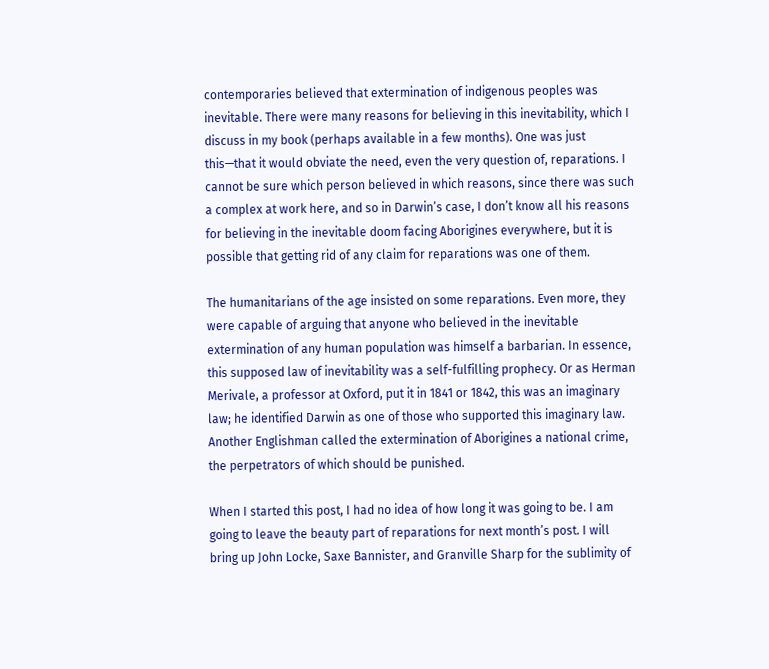contemporaries believed that extermination of indigenous peoples was inevitable. There were many reasons for believing in this inevitability, which I discuss in my book (perhaps available in a few months). One was just this—that it would obviate the need, even the very question of, reparations. I cannot be sure which person believed in which reasons, since there was such a complex at work here, and so in Darwin’s case, I don’t know all his reasons for believing in the inevitable doom facing Aborigines everywhere, but it is possible that getting rid of any claim for reparations was one of them.

The humanitarians of the age insisted on some reparations. Even more, they were capable of arguing that anyone who believed in the inevitable extermination of any human population was himself a barbarian. In essence, this supposed law of inevitability was a self-fulfilling prophecy. Or as Herman Merivale, a professor at Oxford, put it in 1841 or 1842, this was an imaginary law; he identified Darwin as one of those who supported this imaginary law. Another Englishman called the extermination of Aborigines a national crime, the perpetrators of which should be punished.

When I started this post, I had no idea of how long it was going to be. I am going to leave the beauty part of reparations for next month’s post. I will bring up John Locke, Saxe Bannister, and Granville Sharp for the sublimity of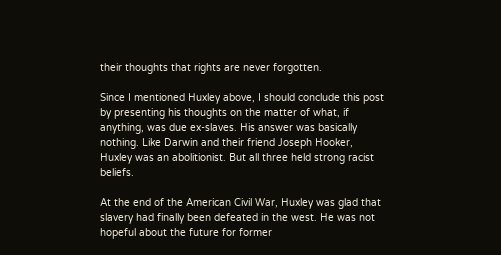their thoughts that rights are never forgotten.

Since I mentioned Huxley above, I should conclude this post by presenting his thoughts on the matter of what, if anything, was due ex-slaves. His answer was basically nothing. Like Darwin and their friend Joseph Hooker, Huxley was an abolitionist. But all three held strong racist beliefs.

At the end of the American Civil War, Huxley was glad that slavery had finally been defeated in the west. He was not hopeful about the future for former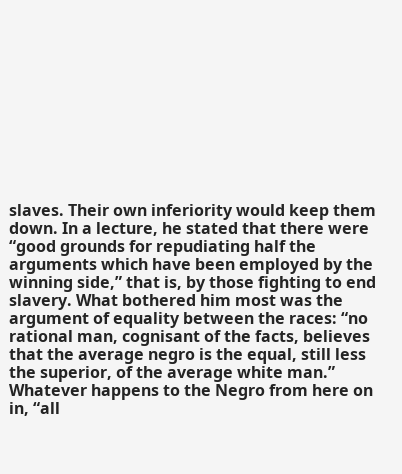slaves. Their own inferiority would keep them down. In a lecture, he stated that there were “good grounds for repudiating half the arguments which have been employed by the winning side,” that is, by those fighting to end slavery. What bothered him most was the argument of equality between the races: “no rational man, cognisant of the facts, believes that the average negro is the equal, still less the superior, of the average white man.” Whatever happens to the Negro from here on in, “all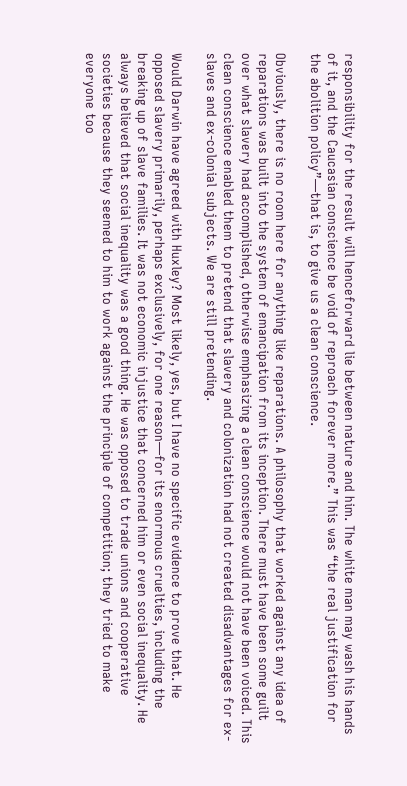responsibility for the result will henceforward lie between nature and him. The white man may wash his hands of it, and the Caucasian conscience be void of reproach forever more.” This was “the real justification for the abolition policy”—that is, to give us a clean conscience.

Obviously, there is no room here for anything like reparations. A philosophy that worked against any idea of reparations was built into the system of emancipation from its inception. There must have been some guilt over what slavery had accomplished, otherwise emphasizing a clean conscience would not have been voiced. This clean conscience enabled them to pretend that slavery and colonization had not created disadvantages for ex-slaves and ex-colonial subjects. We are still pretending.

Would Darwin have agreed with Huxley? Most likely, yes, but I have no specific evidence to prove that. He opposed slavery primarily, perhaps exclusively, for one reason—for its enormous cruelties, including the breaking up of slave families. It was not economic injustice that concerned him or even social inequality. He always believed that social inequality was a good thing. He was opposed to trade unions and cooperative societies because they seemed to him to work against the principle of competition; they tried to make everyone too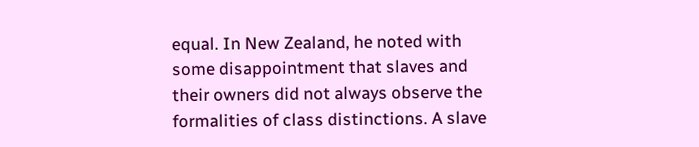equal. In New Zealand, he noted with some disappointment that slaves and their owners did not always observe the formalities of class distinctions. A slave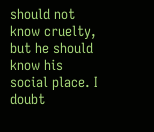should not know cruelty, but he should know his social place. I doubt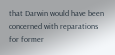that Darwin would have been concerned with reparations for former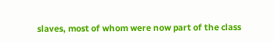slaves, most of whom were now part of the class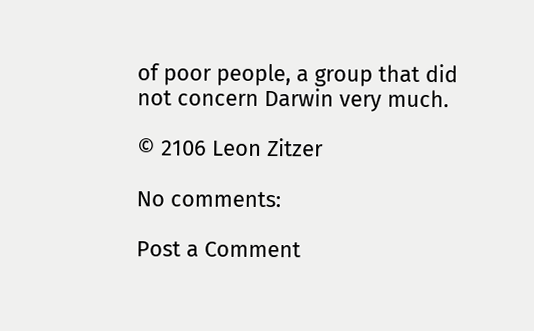of poor people, a group that did not concern Darwin very much.

© 2106 Leon Zitzer

No comments:

Post a Comment